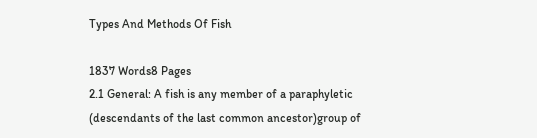Types And Methods Of Fish

1837 Words8 Pages
2.1 General: A fish is any member of a paraphyletic (descendants of the last common ancestor)group of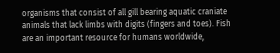organisms that consist of all gill bearing aquatic craniate animals that lack limbs with digits (fingers and toes). Fish are an important resource for humans worldwide,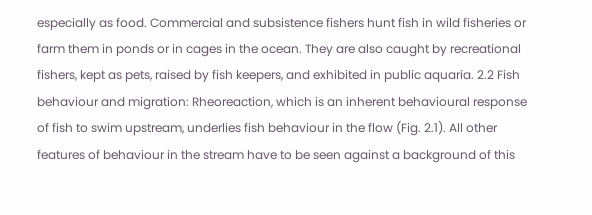especially as food. Commercial and subsistence fishers hunt fish in wild fisheries or farm them in ponds or in cages in the ocean. They are also caught by recreational fishers, kept as pets, raised by fish keepers, and exhibited in public aquaria. 2.2 Fish behaviour and migration: Rheoreaction, which is an inherent behavioural response of fish to swim upstream, underlies fish behaviour in the flow (Fig. 2.1). All other features of behaviour in the stream have to be seen against a background of this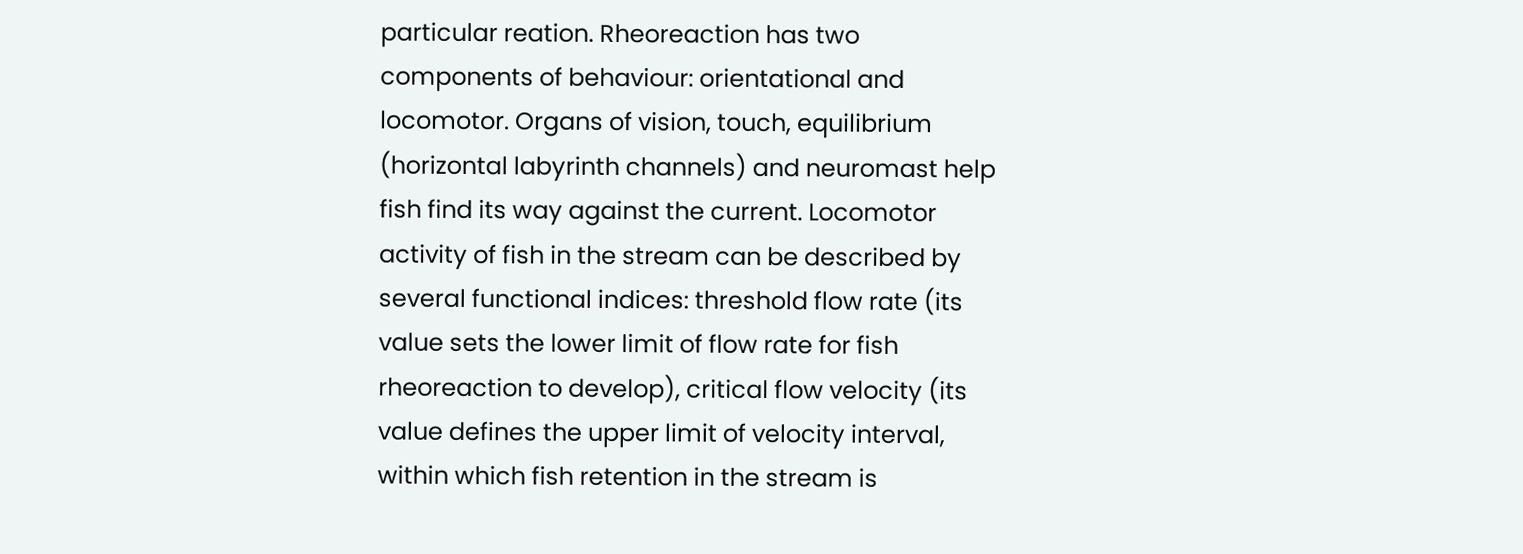particular reation. Rheoreaction has two components of behaviour: orientational and locomotor. Organs of vision, touch, equilibrium (horizontal labyrinth channels) and neuromast help fish find its way against the current. Locomotor activity of fish in the stream can be described by several functional indices: threshold flow rate (its value sets the lower limit of flow rate for fish rheoreaction to develop), critical flow velocity (its value defines the upper limit of velocity interval, within which fish retention in the stream is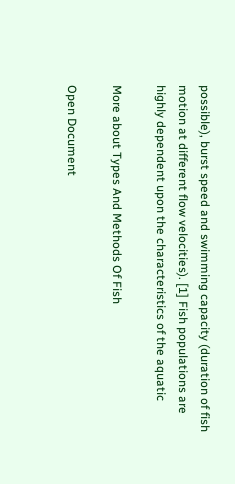possible), burst speed and swimming capacity (duration of fish motion at different flow velocities). [1] Fish populations are highly dependent upon the characteristics of the aquatic

More about Types And Methods Of Fish

Open Document